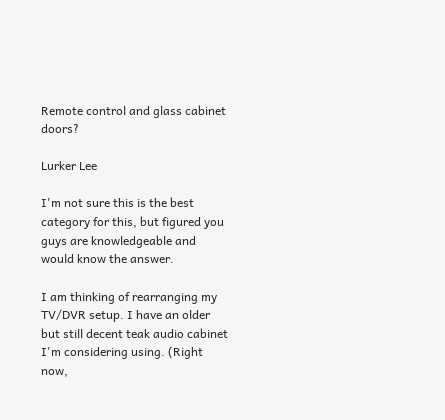Remote control and glass cabinet doors?

Lurker Lee

I'm not sure this is the best category for this, but figured you guys are knowledgeable and would know the answer.

I am thinking of rearranging my TV/DVR setup. I have an older but still decent teak audio cabinet I'm considering using. (Right now,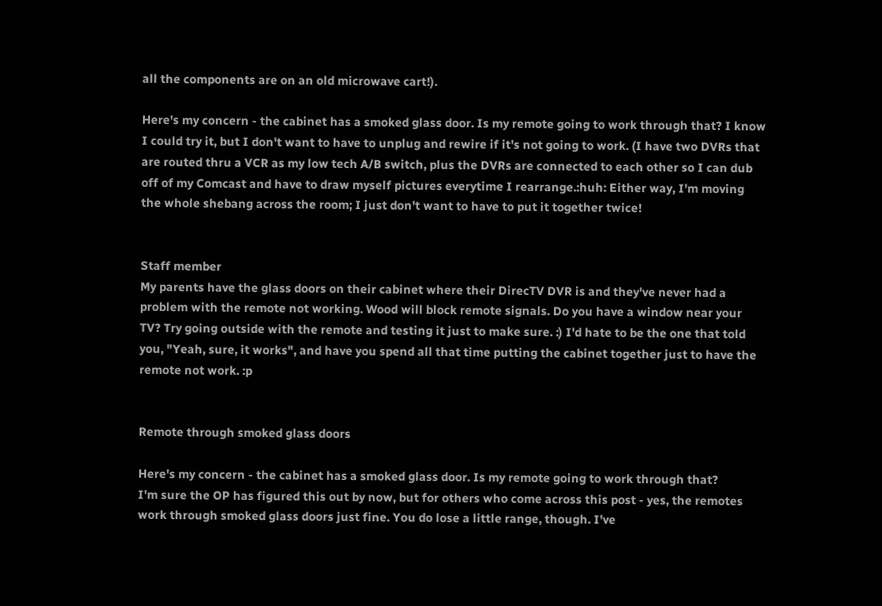all the components are on an old microwave cart!).

Here's my concern - the cabinet has a smoked glass door. Is my remote going to work through that? I know I could try it, but I don't want to have to unplug and rewire if it's not going to work. (I have two DVRs that are routed thru a VCR as my low tech A/B switch, plus the DVRs are connected to each other so I can dub off of my Comcast and have to draw myself pictures everytime I rearrange.:huh: Either way, I'm moving the whole shebang across the room; I just don't want to have to put it together twice!


Staff member
My parents have the glass doors on their cabinet where their DirecTV DVR is and they've never had a problem with the remote not working. Wood will block remote signals. Do you have a window near your TV? Try going outside with the remote and testing it just to make sure. :) I'd hate to be the one that told you, "Yeah, sure, it works", and have you spend all that time putting the cabinet together just to have the remote not work. :p


Remote through smoked glass doors

Here's my concern - the cabinet has a smoked glass door. Is my remote going to work through that?
I'm sure the OP has figured this out by now, but for others who come across this post - yes, the remotes work through smoked glass doors just fine. You do lose a little range, though. I've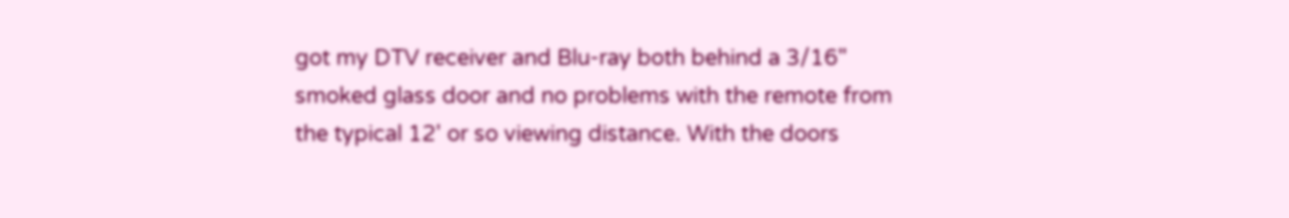got my DTV receiver and Blu-ray both behind a 3/16" smoked glass door and no problems with the remote from the typical 12' or so viewing distance. With the doors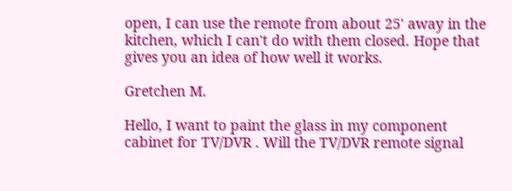open, I can use the remote from about 25' away in the kitchen, which I can't do with them closed. Hope that gives you an idea of how well it works.

Gretchen M.

Hello, I want to paint the glass in my component cabinet for TV/DVR . Will the TV/DVR remote signal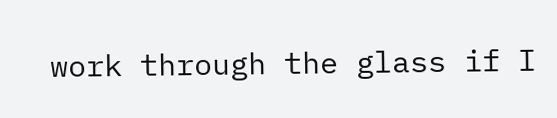work through the glass if I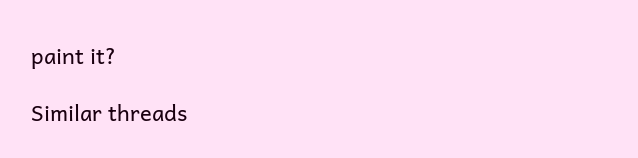paint it?

Similar threads